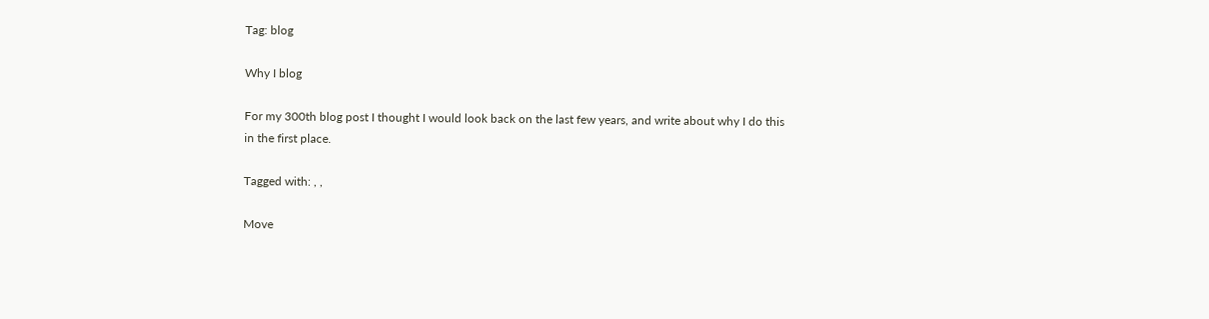Tag: blog

Why I blog

For my 300th blog post I thought I would look back on the last few years, and write about why I do this in the first place.

Tagged with: , ,

Move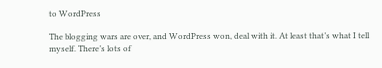to WordPress

The blogging wars are over, and WordPress won, deal with it. At least that’s what I tell myself. There’s lots of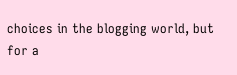choices in the blogging world, but for a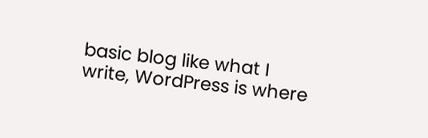basic blog like what I write, WordPress is where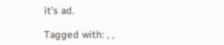it’s ad.

Tagged with: , ,